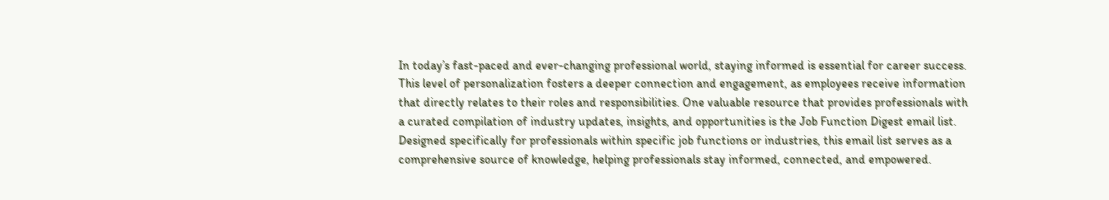In today’s fast-paced and ever-changing professional world, staying informed is essential for career success. This level of personalization fosters a deeper connection and engagement, as employees receive information that directly relates to their roles and responsibilities. One valuable resource that provides professionals with a curated compilation of industry updates, insights, and opportunities is the Job Function Digest email list. Designed specifically for professionals within specific job functions or industries, this email list serves as a comprehensive source of knowledge, helping professionals stay informed, connected, and empowered.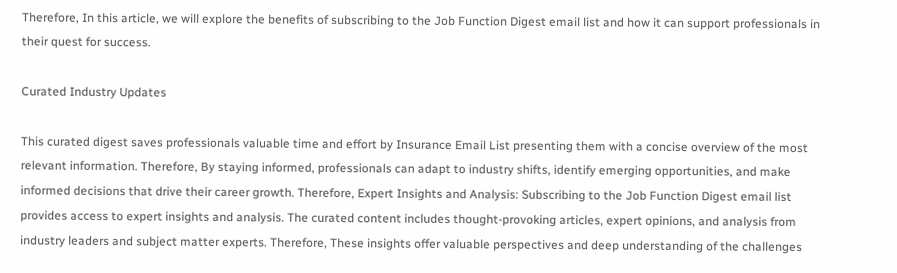Therefore, In this article, we will explore the benefits of subscribing to the Job Function Digest email list and how it can support professionals in their quest for success.

Curated Industry Updates

This curated digest saves professionals valuable time and effort by Insurance Email List presenting them with a concise overview of the most relevant information. Therefore, By staying informed, professionals can adapt to industry shifts, identify emerging opportunities, and make informed decisions that drive their career growth. Therefore, Expert Insights and Analysis: Subscribing to the Job Function Digest email list provides access to expert insights and analysis. The curated content includes thought-provoking articles, expert opinions, and analysis from industry leaders and subject matter experts. Therefore, These insights offer valuable perspectives and deep understanding of the challenges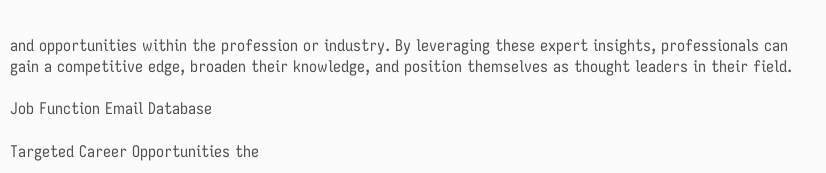and opportunities within the profession or industry. By leveraging these expert insights, professionals can gain a competitive edge, broaden their knowledge, and position themselves as thought leaders in their field.

Job Function Email Database

Targeted Career Opportunities the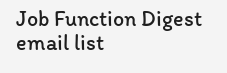Job Function Digest email list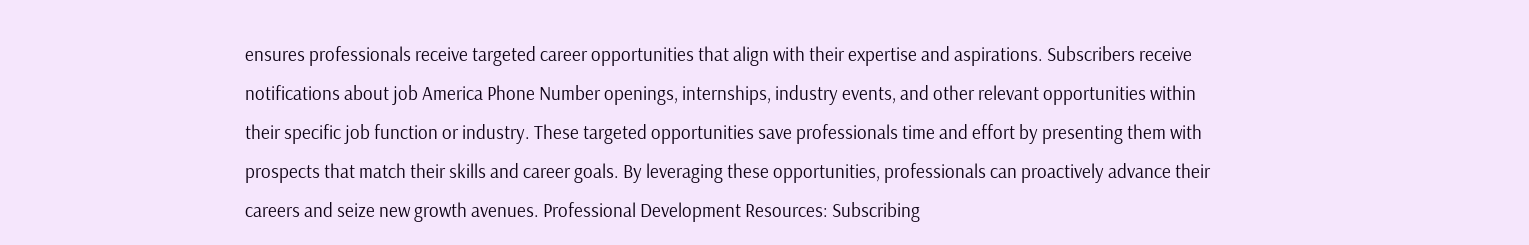ensures professionals receive targeted career opportunities that align with their expertise and aspirations. Subscribers receive notifications about job America Phone Number openings, internships, industry events, and other relevant opportunities within their specific job function or industry. These targeted opportunities save professionals time and effort by presenting them with prospects that match their skills and career goals. By leveraging these opportunities, professionals can proactively advance their careers and seize new growth avenues. Professional Development Resources: Subscribing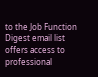to the Job Function Digest email list offers access to professional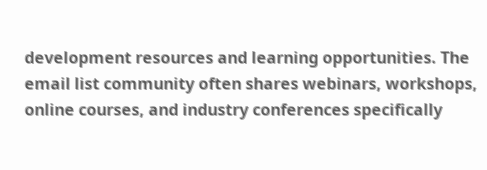development resources and learning opportunities. The email list community often shares webinars, workshops, online courses, and industry conferences specifically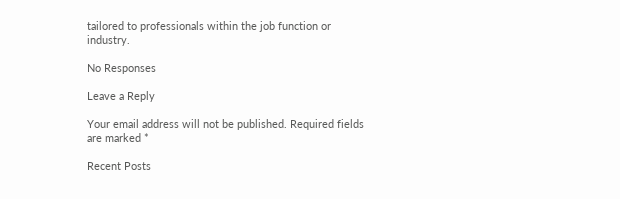tailored to professionals within the job function or industry.

No Responses

Leave a Reply

Your email address will not be published. Required fields are marked *

Recent Posts